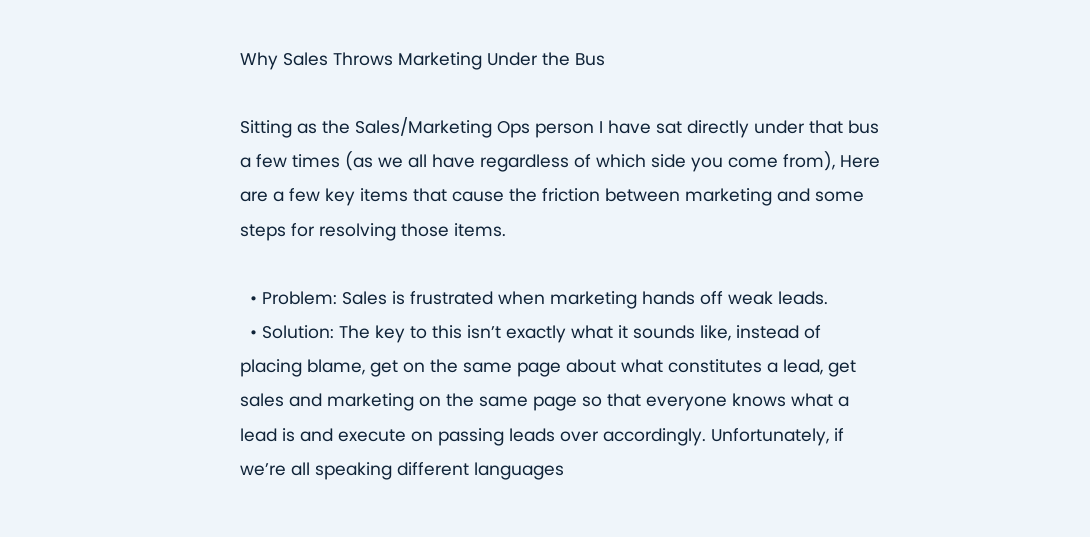Why Sales Throws Marketing Under the Bus

Sitting as the Sales/Marketing Ops person I have sat directly under that bus a few times (as we all have regardless of which side you come from), Here are a few key items that cause the friction between marketing and some steps for resolving those items.

  • Problem: Sales is frustrated when marketing hands off weak leads.
  • Solution: The key to this isn’t exactly what it sounds like, instead of placing blame, get on the same page about what constitutes a lead, get sales and marketing on the same page so that everyone knows what a lead is and execute on passing leads over accordingly. Unfortunately, if we’re all speaking different languages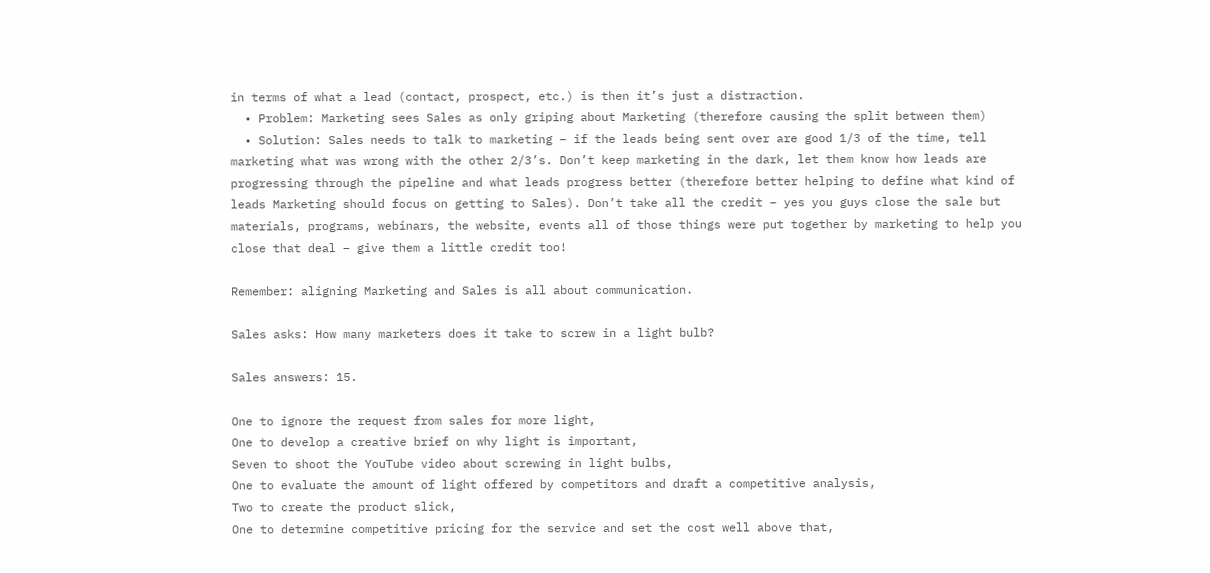in terms of what a lead (contact, prospect, etc.) is then it’s just a distraction.
  • Problem: Marketing sees Sales as only griping about Marketing (therefore causing the split between them)
  • Solution: Sales needs to talk to marketing – if the leads being sent over are good 1/3 of the time, tell marketing what was wrong with the other 2/3’s. Don’t keep marketing in the dark, let them know how leads are progressing through the pipeline and what leads progress better (therefore better helping to define what kind of leads Marketing should focus on getting to Sales). Don’t take all the credit – yes you guys close the sale but materials, programs, webinars, the website, events all of those things were put together by marketing to help you close that deal – give them a little credit too!

Remember: aligning Marketing and Sales is all about communication.

Sales asks: How many marketers does it take to screw in a light bulb?

Sales answers: 15.

One to ignore the request from sales for more light,
One to develop a creative brief on why light is important,
Seven to shoot the YouTube video about screwing in light bulbs,
One to evaluate the amount of light offered by competitors and draft a competitive analysis,
Two to create the product slick,
One to determine competitive pricing for the service and set the cost well above that,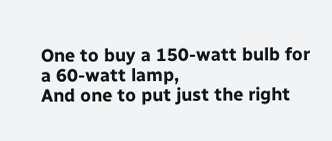One to buy a 150-watt bulb for a 60-watt lamp,
And one to put just the right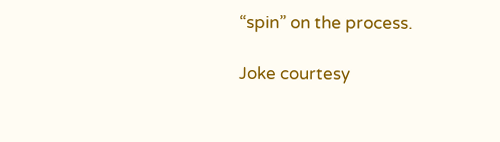“spin” on the process.

Joke courtesy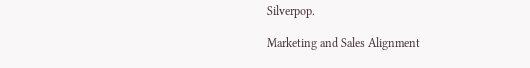Silverpop.

Marketing and Sales Alignment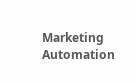Marketing Automation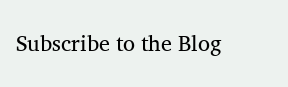Subscribe to the Blog